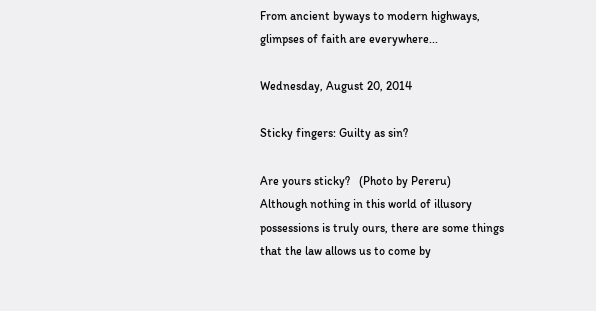From ancient byways to modern highways, glimpses of faith are everywhere...

Wednesday, August 20, 2014

Sticky fingers: Guilty as sin?

Are yours sticky?   (Photo by Pereru)
Although nothing in this world of illusory possessions is truly ours, there are some things that the law allows us to come by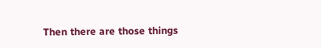Then there are those things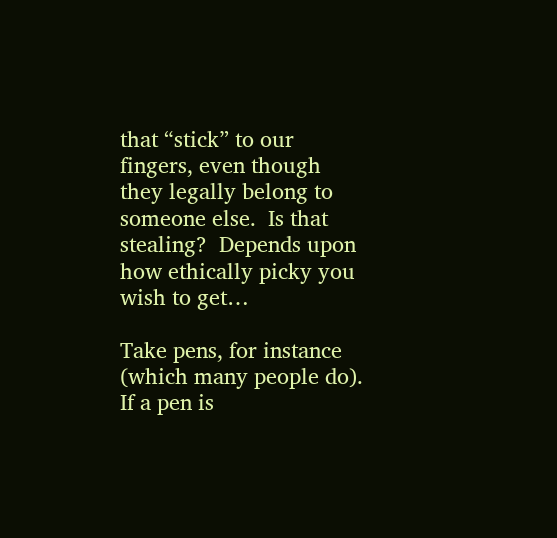that “stick” to our fingers, even though they legally belong to someone else.  Is that stealing?  Depends upon how ethically picky you wish to get…

Take pens, for instance (which many people do).  If a pen is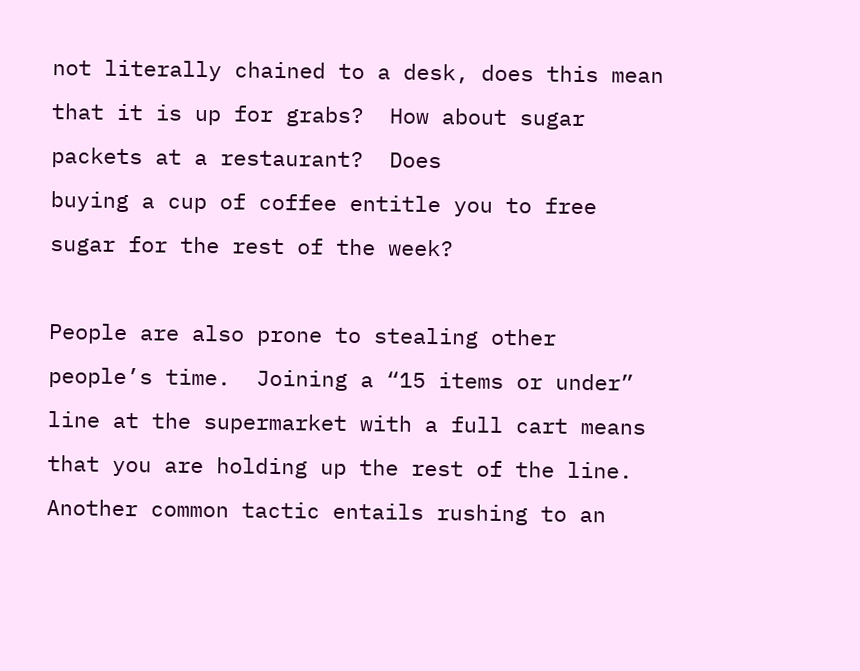not literally chained to a desk, does this mean that it is up for grabs?  How about sugar packets at a restaurant?  Does
buying a cup of coffee entitle you to free sugar for the rest of the week?

People are also prone to stealing other people’s time.  Joining a “15 items or under” line at the supermarket with a full cart means that you are holding up the rest of the line.  Another common tactic entails rushing to an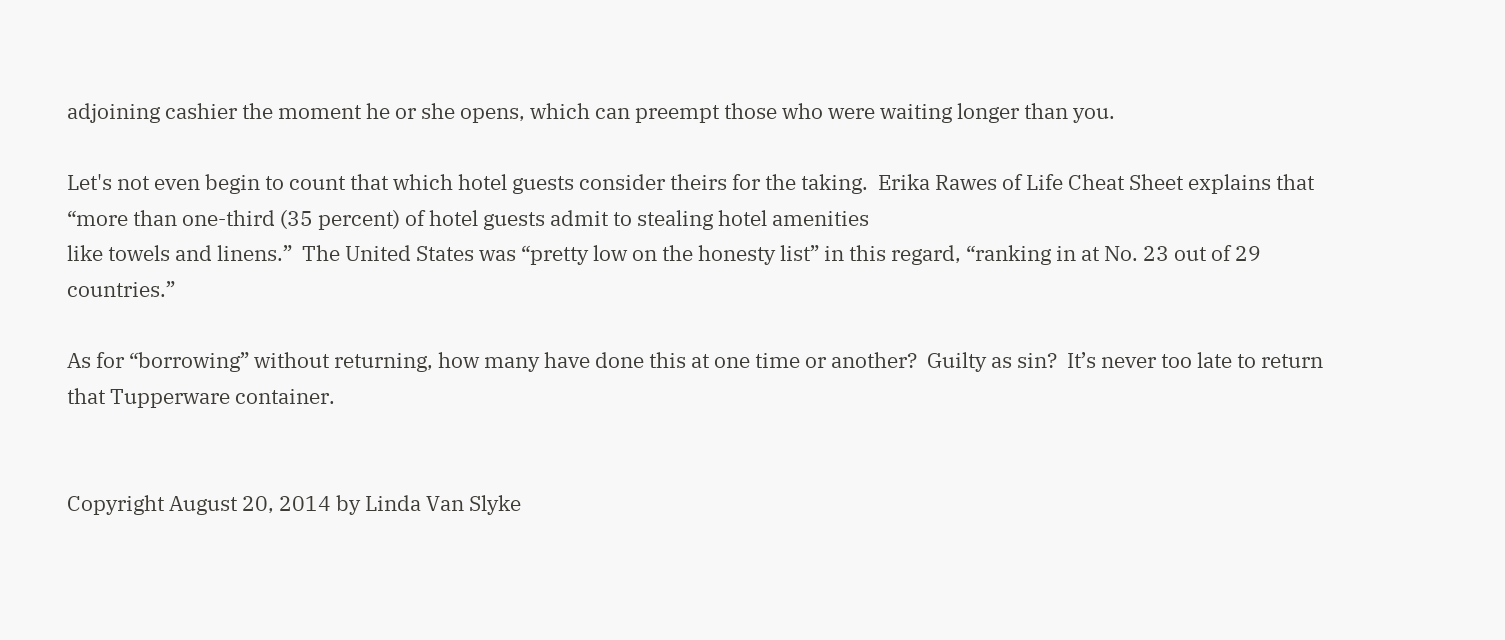adjoining cashier the moment he or she opens, which can preempt those who were waiting longer than you.

Let's not even begin to count that which hotel guests consider theirs for the taking.  Erika Rawes of Life Cheat Sheet explains that “more than one-third (35 percent) of hotel guests admit to stealing hotel amenities
like towels and linens.”  The United States was “pretty low on the honesty list” in this regard, “ranking in at No. 23 out of 29 countries.”

As for “borrowing” without returning, how many have done this at one time or another?  Guilty as sin?  It’s never too late to return that Tupperware container.


Copyright August 20, 2014 by Linda Van Slyke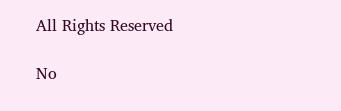All Rights Reserved

No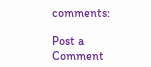comments:

Post a Comment